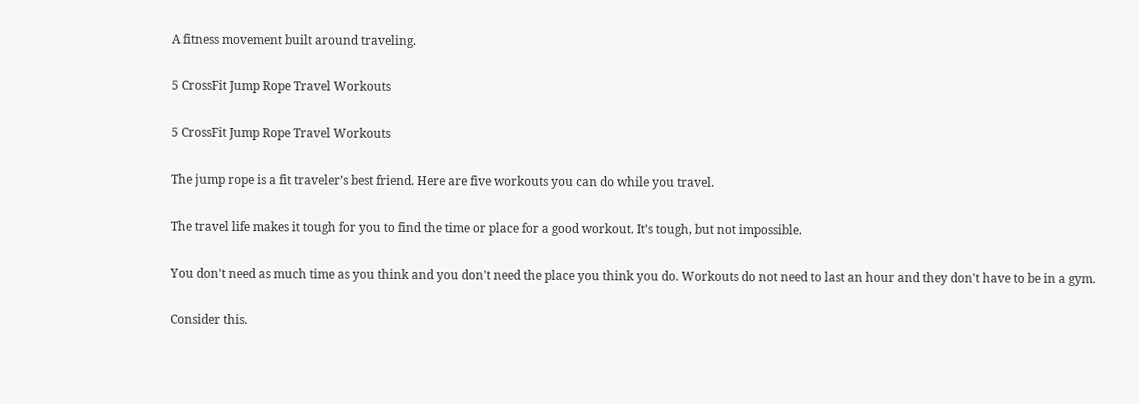A fitness movement built around traveling.

5 CrossFit Jump Rope Travel Workouts

5 CrossFit Jump Rope Travel Workouts

The jump rope is a fit traveler’s best friend. Here are five workouts you can do while you travel.

The travel life makes it tough for you to find the time or place for a good workout. It’s tough, but not impossible.

You don't need as much time as you think and you don't need the place you think you do. Workouts do not need to last an hour and they don't have to be in a gym.

Consider this.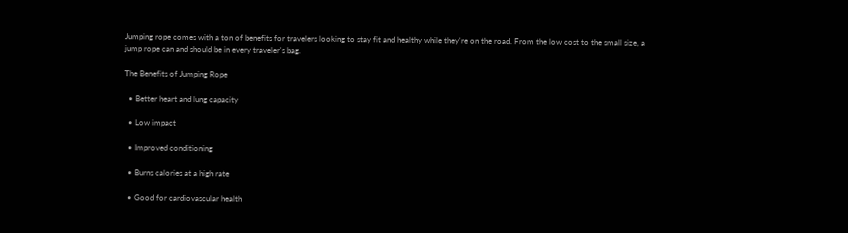Jumping rope comes with a ton of benefits for travelers looking to stay fit and healthy while they're on the road. From the low cost to the small size, a jump rope can and should be in every traveler's bag.

The Benefits of Jumping Rope

  • Better heart and lung capacity

  • Low impact

  • Improved conditioning

  • Burns calories at a high rate

  • Good for cardiovascular health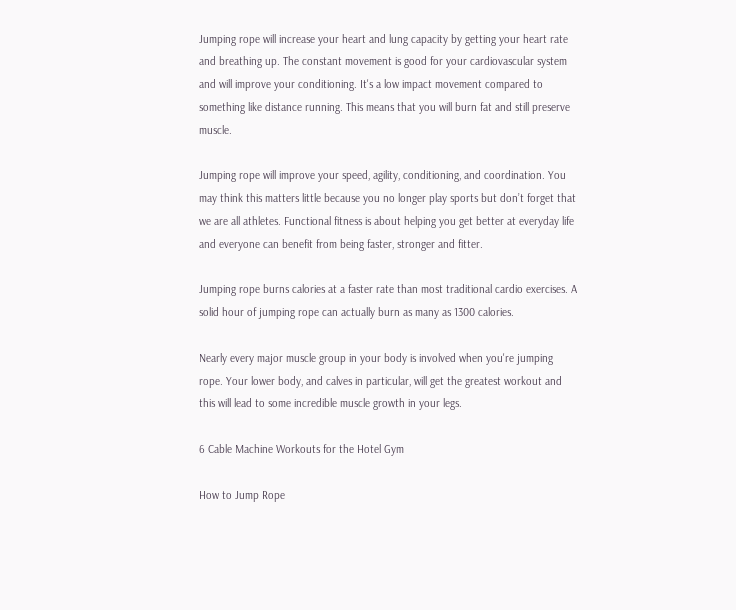Jumping rope will increase your heart and lung capacity by getting your heart rate and breathing up. The constant movement is good for your cardiovascular system and will improve your conditioning. It's a low impact movement compared to something like distance running. This means that you will burn fat and still preserve muscle.

Jumping rope will improve your speed, agility, conditioning, and coordination. You may think this matters little because you no longer play sports but don’t forget that we are all athletes. Functional fitness is about helping you get better at everyday life and everyone can benefit from being faster, stronger and fitter.

Jumping rope burns calories at a faster rate than most traditional cardio exercises. A solid hour of jumping rope can actually burn as many as 1300 calories.

Nearly every major muscle group in your body is involved when you're jumping rope. Your lower body, and calves in particular, will get the greatest workout and this will lead to some incredible muscle growth in your legs.

6 Cable Machine Workouts for the Hotel Gym

How to Jump Rope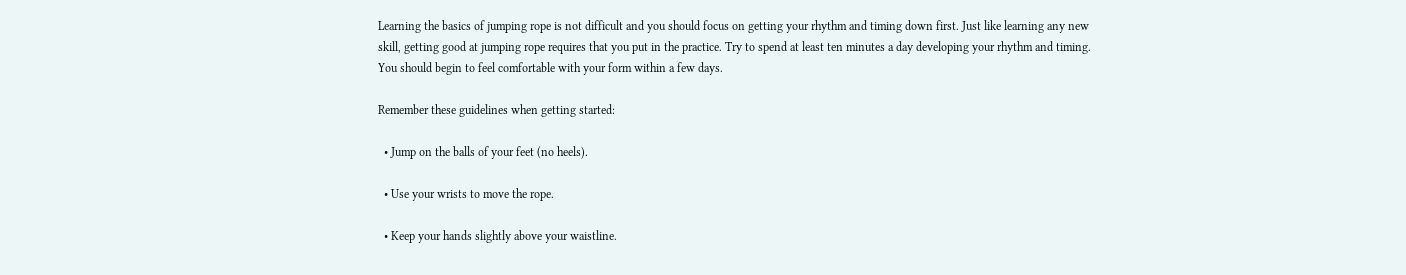Learning the basics of jumping rope is not difficult and you should focus on getting your rhythm and timing down first. Just like learning any new skill, getting good at jumping rope requires that you put in the practice. Try to spend at least ten minutes a day developing your rhythm and timing. You should begin to feel comfortable with your form within a few days.

Remember these guidelines when getting started:

  • Jump on the balls of your feet (no heels).

  • Use your wrists to move the rope.

  • Keep your hands slightly above your waistline.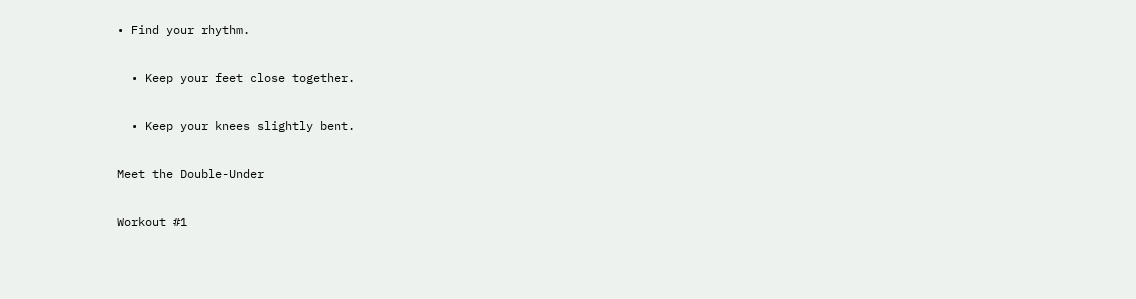• Find your rhythm.

  • Keep your feet close together.

  • Keep your knees slightly bent.

Meet the Double-Under

Workout #1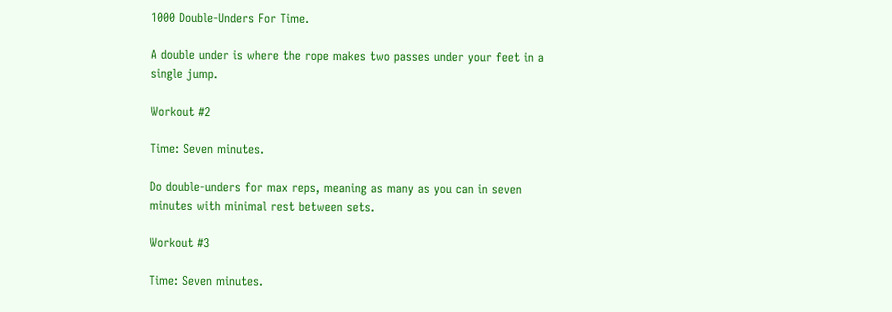1000 Double-Unders For Time.

A double under is where the rope makes two passes under your feet in a single jump.

Workout #2

Time: Seven minutes.

Do double-unders for max reps, meaning as many as you can in seven minutes with minimal rest between sets.

Workout #3

Time: Seven minutes.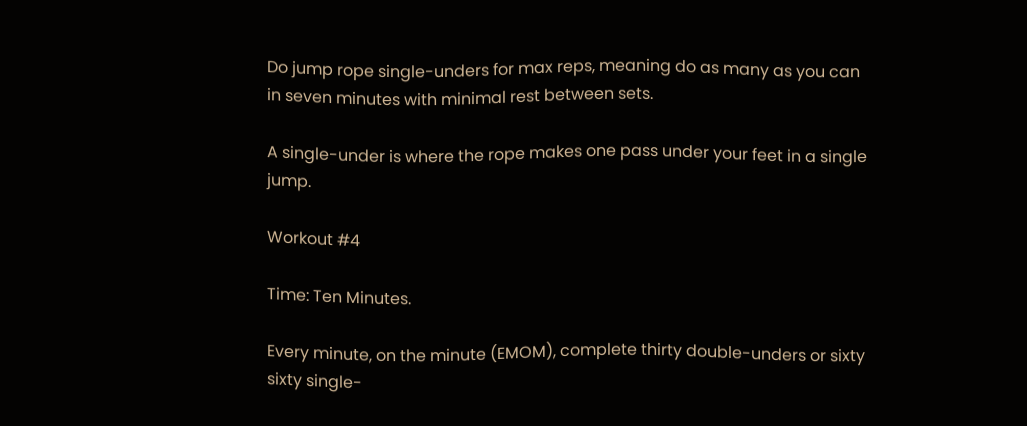Do jump rope single-unders for max reps, meaning do as many as you can in seven minutes with minimal rest between sets.

A single-under is where the rope makes one pass under your feet in a single jump.

Workout #4

Time: Ten Minutes.

Every minute, on the minute (EMOM), complete thirty double-unders or sixty sixty single-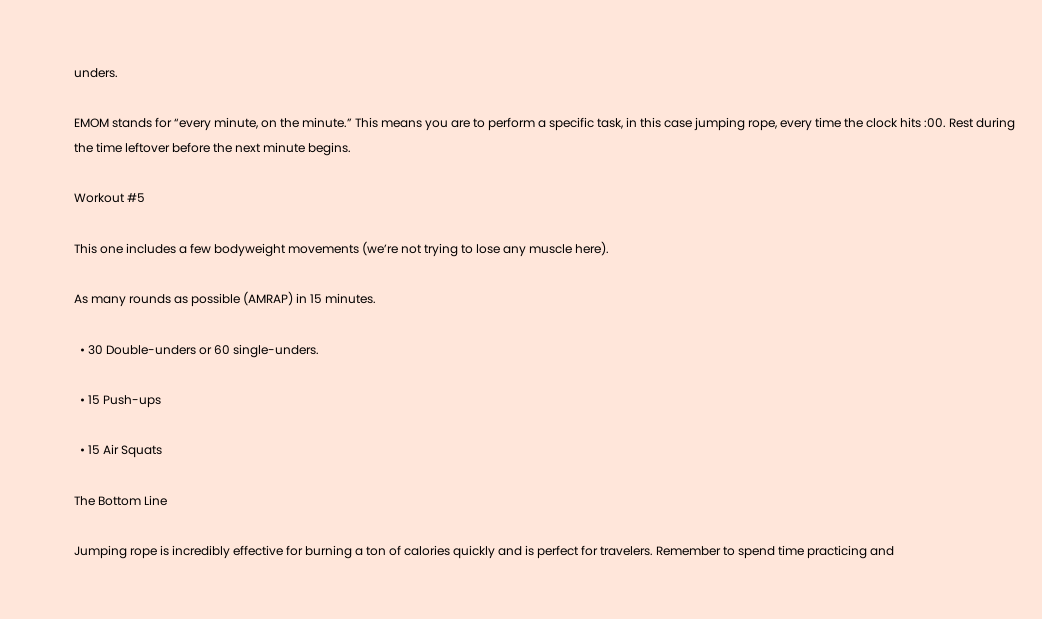unders.

EMOM stands for “every minute, on the minute.” This means you are to perform a specific task, in this case jumping rope, every time the clock hits :00. Rest during the time leftover before the next minute begins.

Workout #5

This one includes a few bodyweight movements (we’re not trying to lose any muscle here).

As many rounds as possible (AMRAP) in 15 minutes.

  • 30 Double-unders or 60 single-unders.

  • 15 Push-ups

  • 15 Air Squats

The Bottom Line

Jumping rope is incredibly effective for burning a ton of calories quickly and is perfect for travelers. Remember to spend time practicing and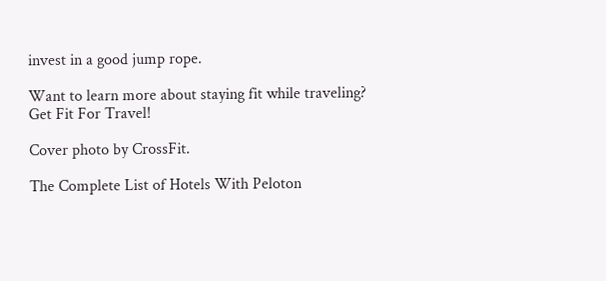invest in a good jump rope.

Want to learn more about staying fit while traveling? Get Fit For Travel!

Cover photo by CrossFit.

The Complete List of Hotels With Peloton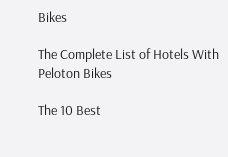Bikes

The Complete List of Hotels With Peloton Bikes

The 10 Best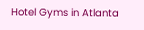Hotel Gyms in Atlanta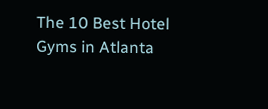The 10 Best Hotel Gyms in Atlanta